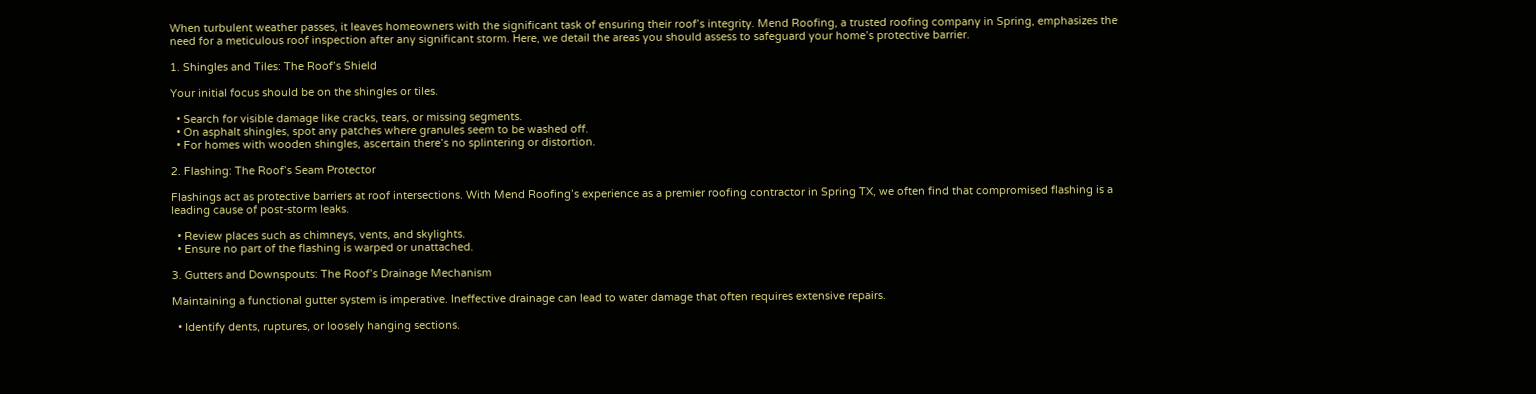When turbulent weather passes, it leaves homeowners with the significant task of ensuring their roof’s integrity. Mend Roofing, a trusted roofing company in Spring, emphasizes the need for a meticulous roof inspection after any significant storm. Here, we detail the areas you should assess to safeguard your home’s protective barrier.

1. Shingles and Tiles: The Roof’s Shield

Your initial focus should be on the shingles or tiles.

  • Search for visible damage like cracks, tears, or missing segments.
  • On asphalt shingles, spot any patches where granules seem to be washed off.
  • For homes with wooden shingles, ascertain there’s no splintering or distortion.

2. Flashing: The Roof’s Seam Protector

Flashings act as protective barriers at roof intersections. With Mend Roofing’s experience as a premier roofing contractor in Spring TX, we often find that compromised flashing is a leading cause of post-storm leaks.

  • Review places such as chimneys, vents, and skylights.
  • Ensure no part of the flashing is warped or unattached.

3. Gutters and Downspouts: The Roof’s Drainage Mechanism

Maintaining a functional gutter system is imperative. Ineffective drainage can lead to water damage that often requires extensive repairs.

  • Identify dents, ruptures, or loosely hanging sections.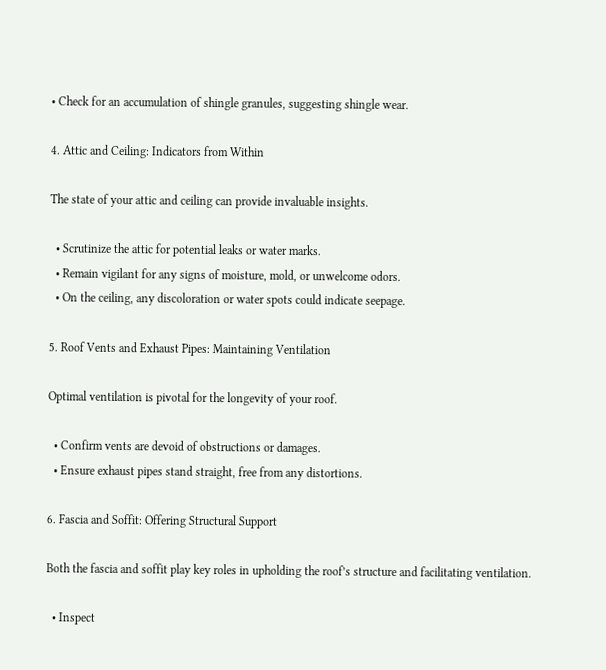• Check for an accumulation of shingle granules, suggesting shingle wear.

4. Attic and Ceiling: Indicators from Within

The state of your attic and ceiling can provide invaluable insights.

  • Scrutinize the attic for potential leaks or water marks.
  • Remain vigilant for any signs of moisture, mold, or unwelcome odors.
  • On the ceiling, any discoloration or water spots could indicate seepage.

5. Roof Vents and Exhaust Pipes: Maintaining Ventilation

Optimal ventilation is pivotal for the longevity of your roof.

  • Confirm vents are devoid of obstructions or damages.
  • Ensure exhaust pipes stand straight, free from any distortions.

6. Fascia and Soffit: Offering Structural Support

Both the fascia and soffit play key roles in upholding the roof’s structure and facilitating ventilation.

  • Inspect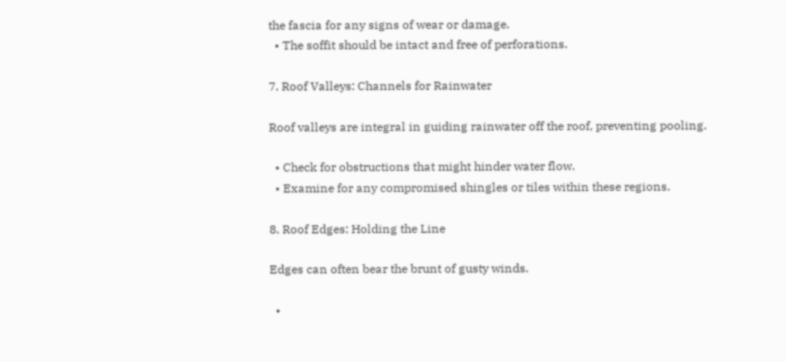the fascia for any signs of wear or damage.
  • The soffit should be intact and free of perforations.

7. Roof Valleys: Channels for Rainwater

Roof valleys are integral in guiding rainwater off the roof, preventing pooling.

  • Check for obstructions that might hinder water flow.
  • Examine for any compromised shingles or tiles within these regions.

8. Roof Edges: Holding the Line

Edges can often bear the brunt of gusty winds.

  •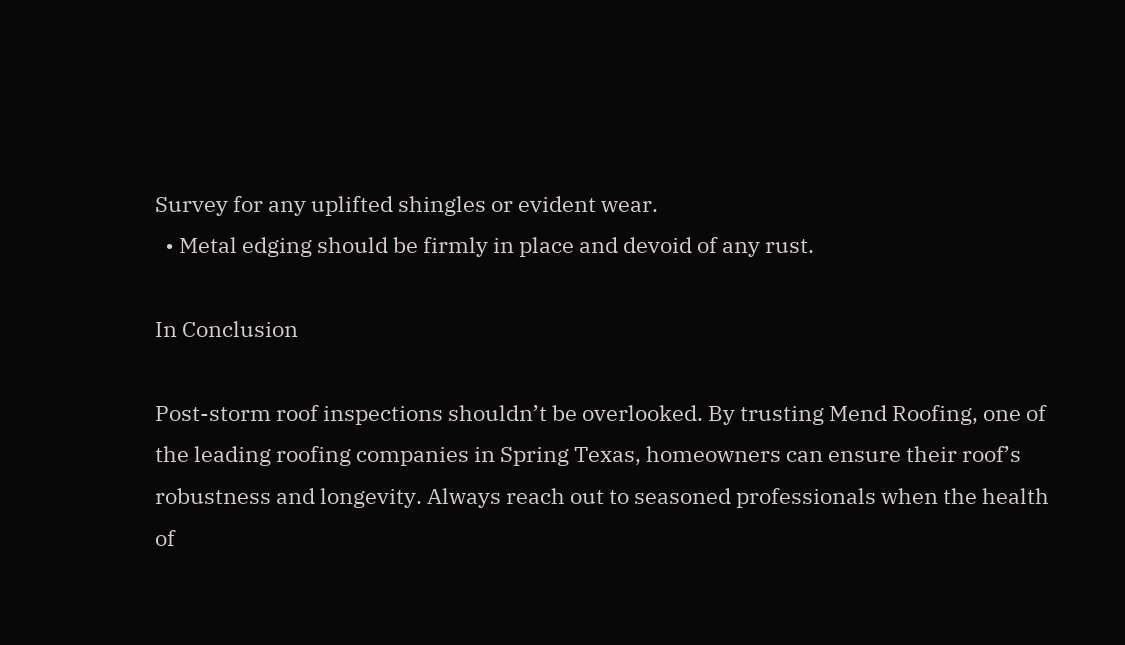Survey for any uplifted shingles or evident wear.
  • Metal edging should be firmly in place and devoid of any rust.

In Conclusion

Post-storm roof inspections shouldn’t be overlooked. By trusting Mend Roofing, one of the leading roofing companies in Spring Texas, homeowners can ensure their roof’s robustness and longevity. Always reach out to seasoned professionals when the health of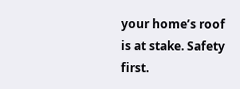your home’s roof is at stake. Safety first.